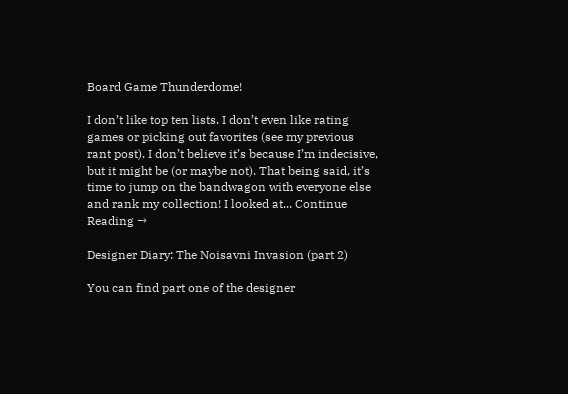Board Game Thunderdome!

I don’t like top ten lists. I don’t even like rating games or picking out favorites (see my previous rant post). I don’t believe it’s because I’m indecisive, but it might be (or maybe not). That being said, it’s time to jump on the bandwagon with everyone else and rank my collection! I looked at... Continue Reading →

Designer Diary: The Noisavni Invasion (part 2)

You can find part one of the designer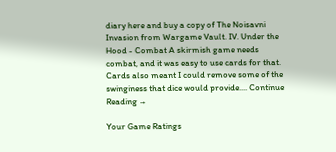diary here and buy a copy of The Noisavni Invasion from Wargame Vault. IV. Under the Hood - Combat A skirmish game needs combat, and it was easy to use cards for that. Cards also meant I could remove some of the swinginess that dice would provide.... Continue Reading →

Your Game Ratings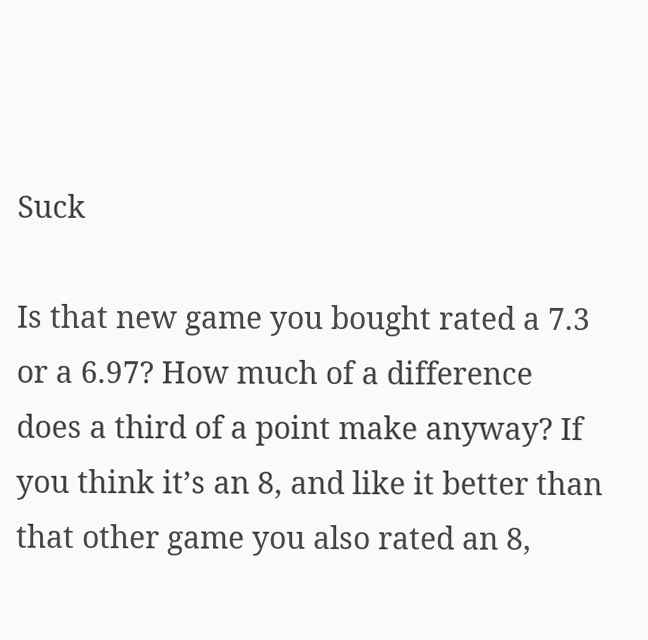Suck

Is that new game you bought rated a 7.3 or a 6.97? How much of a difference does a third of a point make anyway? If you think it’s an 8, and like it better than that other game you also rated an 8,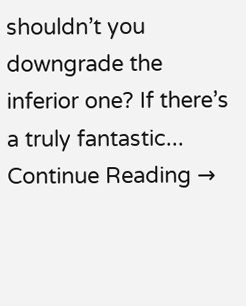shouldn’t you downgrade the inferior one? If there’s a truly fantastic... Continue Reading →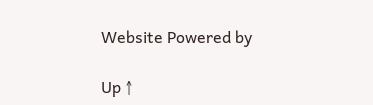Website Powered by

Up ↑